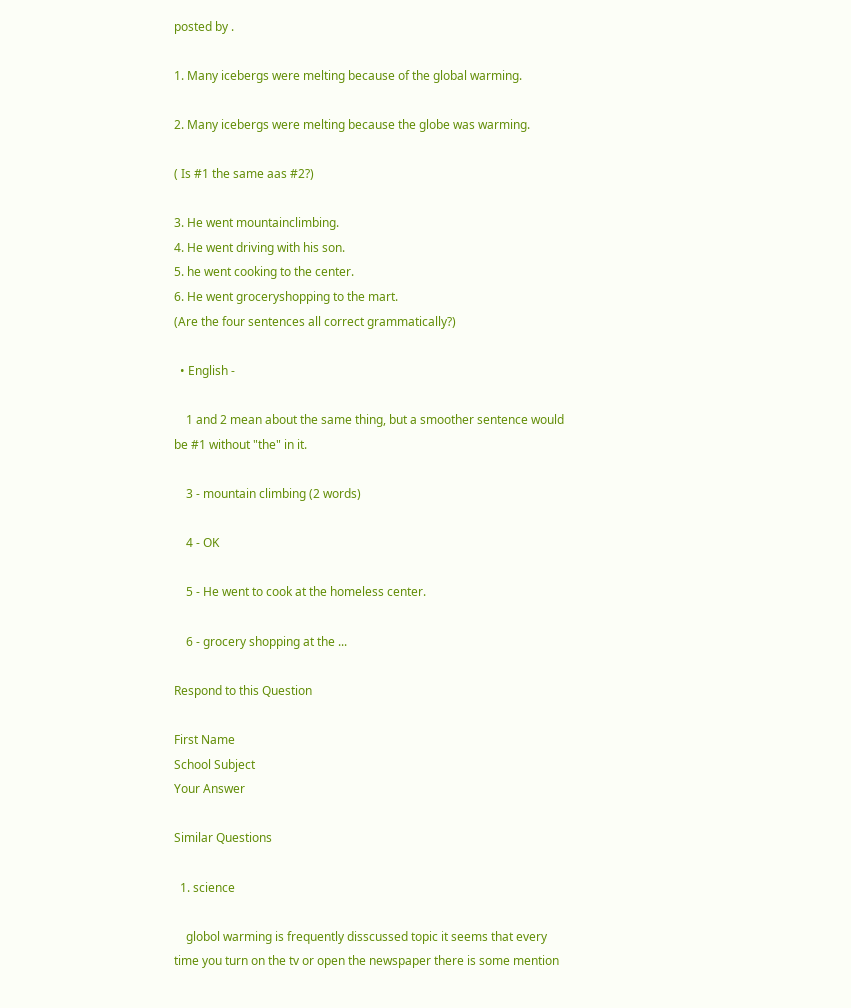posted by .

1. Many icebergs were melting because of the global warming.

2. Many icebergs were melting because the globe was warming.

( Is #1 the same aas #2?)

3. He went mountainclimbing.
4. He went driving with his son.
5. he went cooking to the center.
6. He went groceryshopping to the mart.
(Are the four sentences all correct grammatically?)

  • English -

    1 and 2 mean about the same thing, but a smoother sentence would be #1 without "the" in it.

    3 - mountain climbing (2 words)

    4 - OK

    5 - He went to cook at the homeless center.

    6 - grocery shopping at the ...

Respond to this Question

First Name
School Subject
Your Answer

Similar Questions

  1. science

    globol warming is frequently disscussed topic it seems that every time you turn on the tv or open the newspaper there is some mention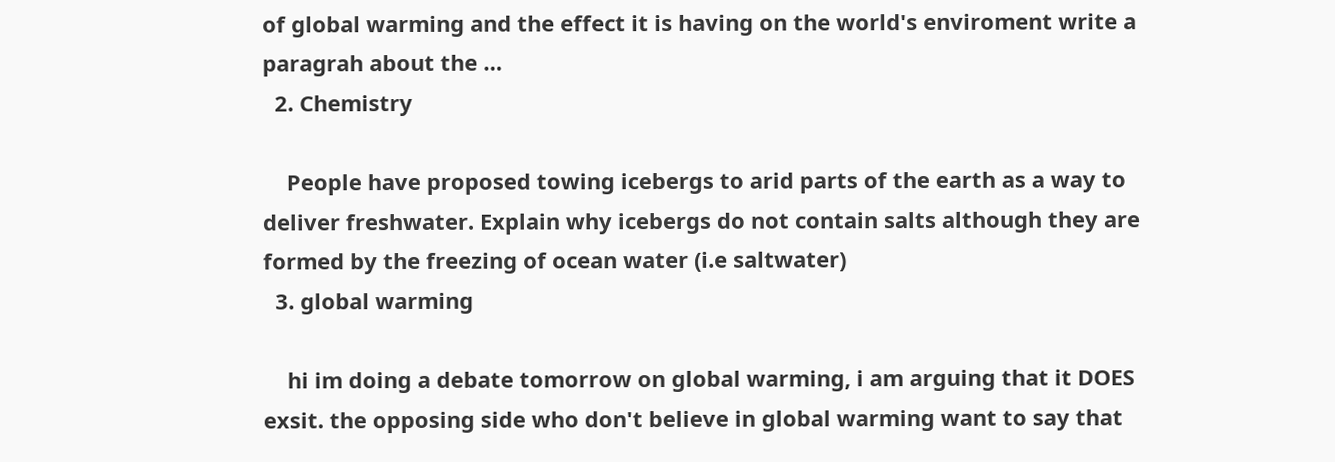of global warming and the effect it is having on the world's enviroment write a paragrah about the …
  2. Chemistry

    People have proposed towing icebergs to arid parts of the earth as a way to deliver freshwater. Explain why icebergs do not contain salts although they are formed by the freezing of ocean water (i.e saltwater)
  3. global warming

    hi im doing a debate tomorrow on global warming, i am arguing that it DOES exsit. the opposing side who don't believe in global warming want to say that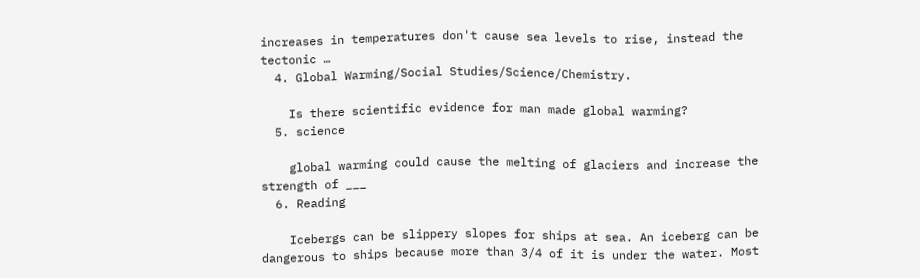increases in temperatures don't cause sea levels to rise, instead the tectonic …
  4. Global Warming/Social Studies/Science/Chemistry.

    Is there scientific evidence for man made global warming?
  5. science

    global warming could cause the melting of glaciers and increase the strength of ___
  6. Reading

    Icebergs can be slippery slopes for ships at sea. An iceberg can be dangerous to ships because more than 3/4 of it is under the water. Most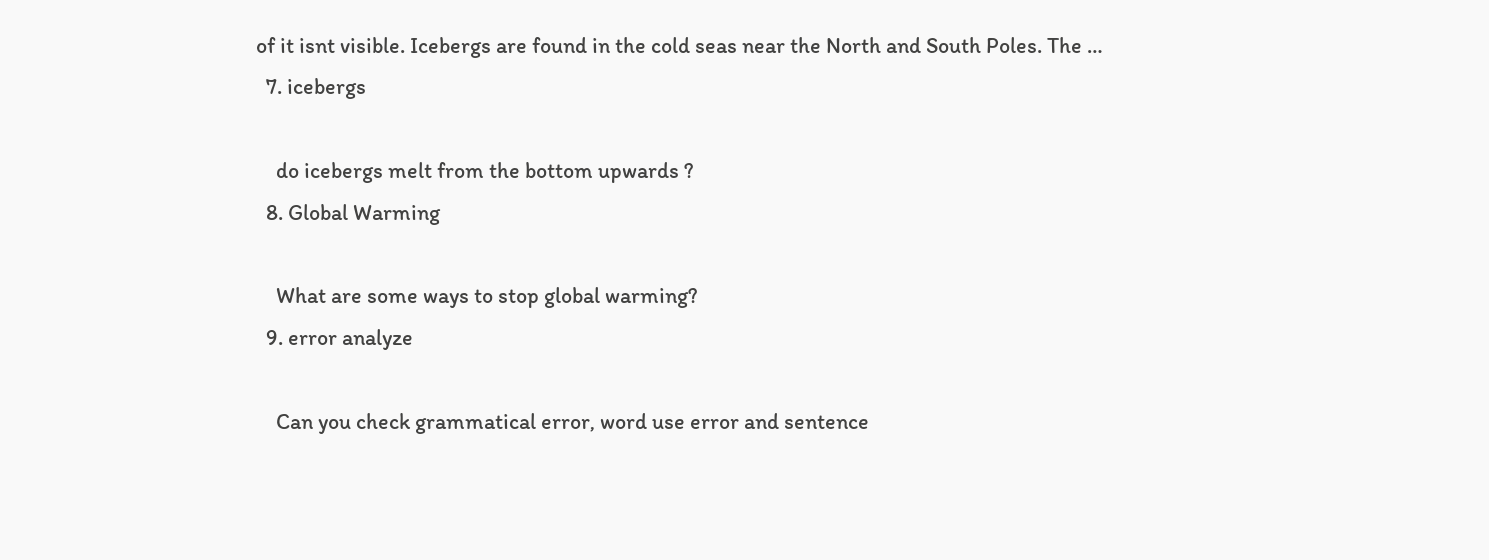of it isnt visible. Icebergs are found in the cold seas near the North and South Poles. The …
  7. icebergs

    do icebergs melt from the bottom upwards ?
  8. Global Warming

    What are some ways to stop global warming?
  9. error analyze

    Can you check grammatical error, word use error and sentence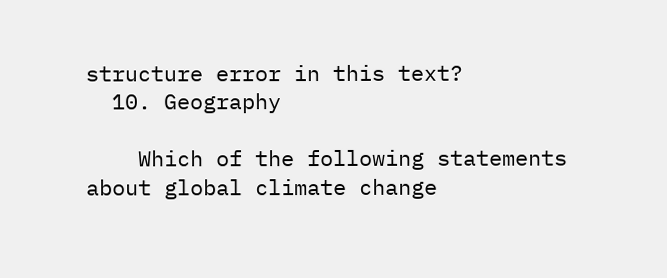structure error in this text?
  10. Geography

    Which of the following statements about global climate change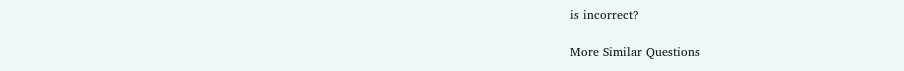is incorrect?

More Similar Questions